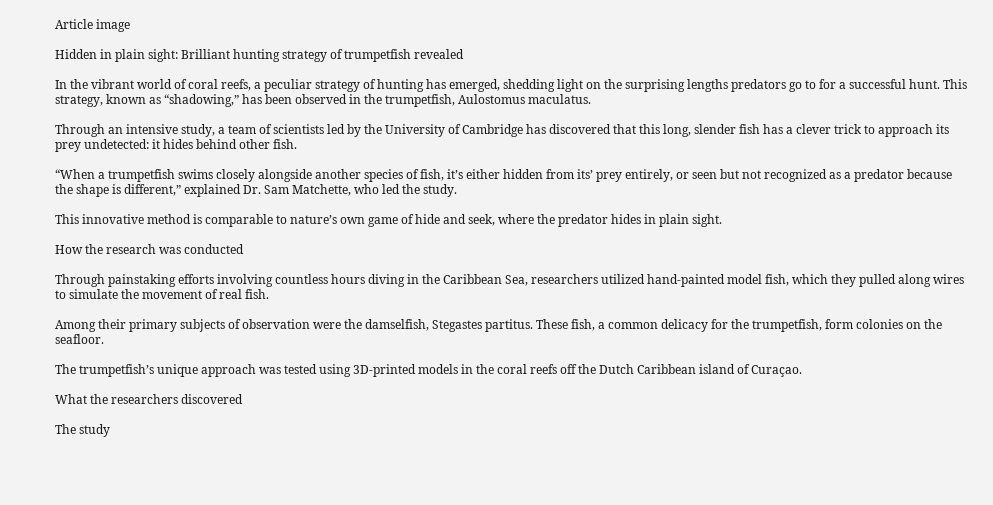Article image

Hidden in plain sight: Brilliant hunting strategy of trumpetfish revealed

In the vibrant world of coral reefs, a peculiar strategy of hunting has emerged, shedding light on the surprising lengths predators go to for a successful hunt. This strategy, known as “shadowing,” has been observed in the trumpetfish, Aulostomus maculatus.

Through an intensive study, a team of scientists led by the University of Cambridge has discovered that this long, slender fish has a clever trick to approach its prey undetected: it hides behind other fish.

“When a trumpetfish swims closely alongside another species of fish, it’s either hidden from its’ prey entirely, or seen but not recognized as a predator because the shape is different,” explained Dr. Sam Matchette, who led the study.

This innovative method is comparable to nature’s own game of hide and seek, where the predator hides in plain sight.

How the research was conducted

Through painstaking efforts involving countless hours diving in the Caribbean Sea, researchers utilized hand-painted model fish, which they pulled along wires to simulate the movement of real fish.

Among their primary subjects of observation were the damselfish, Stegastes partitus. These fish, a common delicacy for the trumpetfish, form colonies on the seafloor.

The trumpetfish’s unique approach was tested using 3D-printed models in the coral reefs off the Dutch Caribbean island of Curaçao.

What the researchers discovered

The study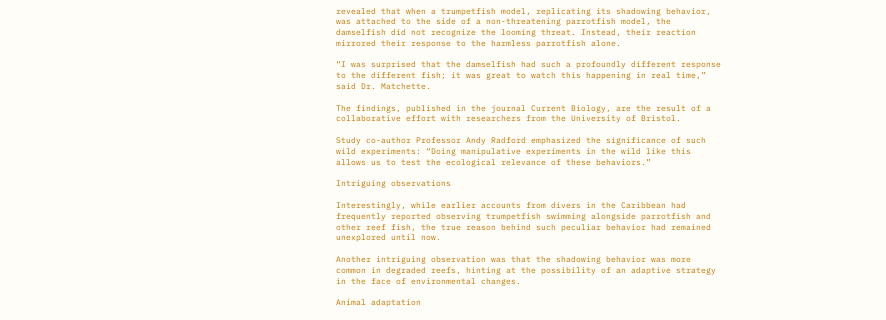revealed that when a trumpetfish model, replicating its shadowing behavior, was attached to the side of a non-threatening parrotfish model, the damselfish did not recognize the looming threat. Instead, their reaction mirrored their response to the harmless parrotfish alone.

“I was surprised that the damselfish had such a profoundly different response to the different fish; it was great to watch this happening in real time,” said Dr. Matchette.

The findings, published in the journal Current Biology, are the result of a collaborative effort with researchers from the University of Bristol.

Study co-author Professor Andy Radford emphasized the significance of such wild experiments: “Doing manipulative experiments in the wild like this allows us to test the ecological relevance of these behaviors.”

Intriguing observations

Interestingly, while earlier accounts from divers in the Caribbean had frequently reported observing trumpetfish swimming alongside parrotfish and other reef fish, the true reason behind such peculiar behavior had remained unexplored until now.

Another intriguing observation was that the shadowing behavior was more common in degraded reefs, hinting at the possibility of an adaptive strategy in the face of environmental changes.

Animal adaptation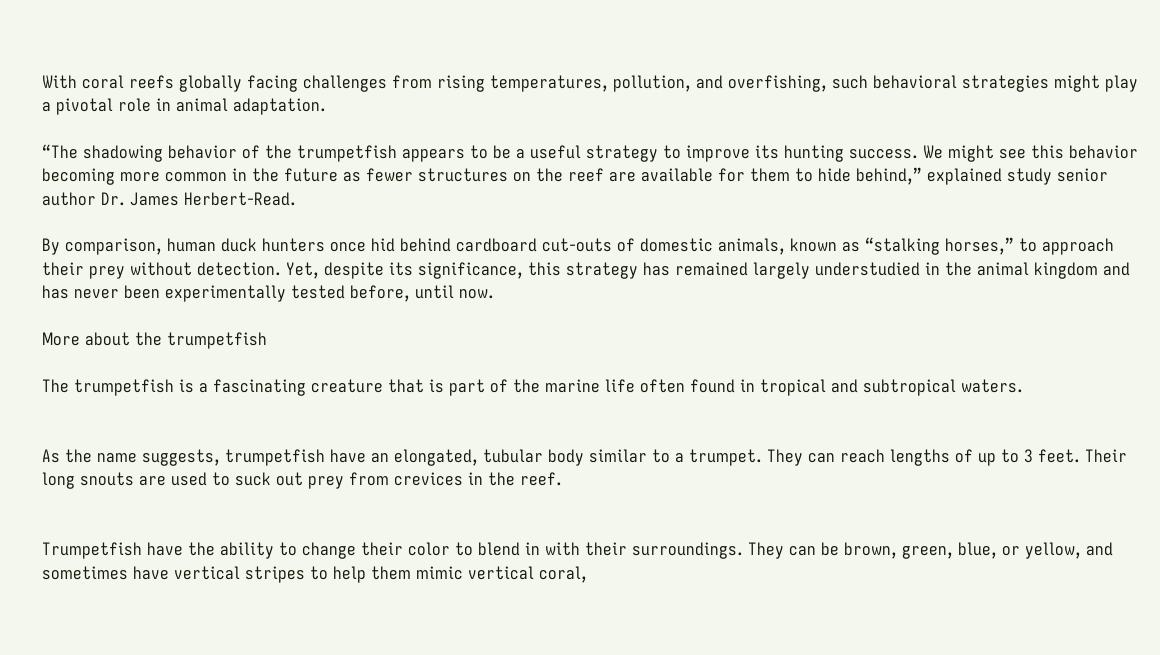With coral reefs globally facing challenges from rising temperatures, pollution, and overfishing, such behavioral strategies might play a pivotal role in animal adaptation.

“The shadowing behavior of the trumpetfish appears to be a useful strategy to improve its hunting success. We might see this behavior becoming more common in the future as fewer structures on the reef are available for them to hide behind,” explained study senior author Dr. James Herbert-Read.

By comparison, human duck hunters once hid behind cardboard cut-outs of domestic animals, known as “stalking horses,” to approach their prey without detection. Yet, despite its significance, this strategy has remained largely understudied in the animal kingdom and has never been experimentally tested before, until now.

More about the trumpetfish

The trumpetfish is a fascinating creature that is part of the marine life often found in tropical and subtropical waters.


As the name suggests, trumpetfish have an elongated, tubular body similar to a trumpet. They can reach lengths of up to 3 feet. Their long snouts are used to suck out prey from crevices in the reef.


Trumpetfish have the ability to change their color to blend in with their surroundings. They can be brown, green, blue, or yellow, and sometimes have vertical stripes to help them mimic vertical coral,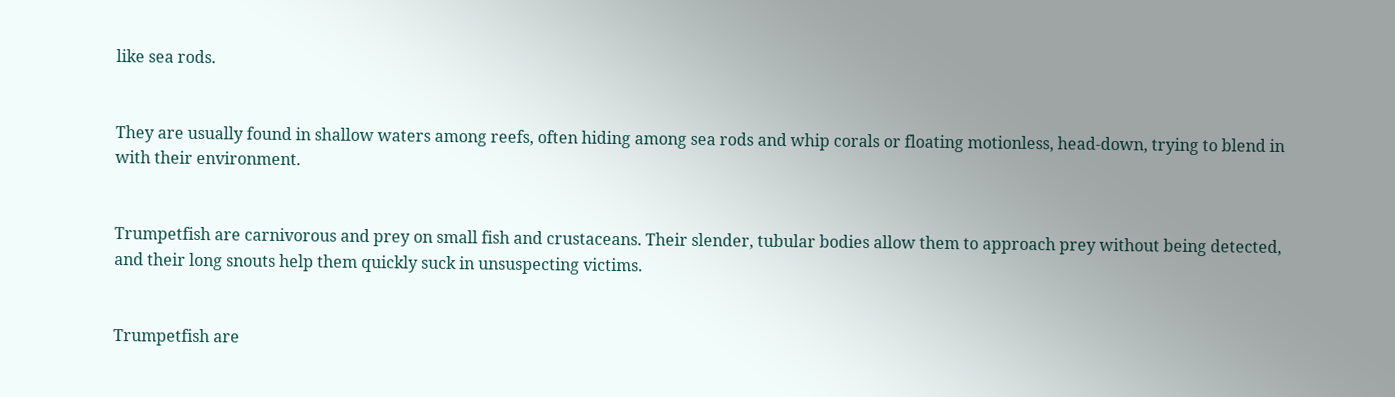like sea rods.


They are usually found in shallow waters among reefs, often hiding among sea rods and whip corals or floating motionless, head-down, trying to blend in with their environment.


Trumpetfish are carnivorous and prey on small fish and crustaceans. Their slender, tubular bodies allow them to approach prey without being detected, and their long snouts help them quickly suck in unsuspecting victims.


Trumpetfish are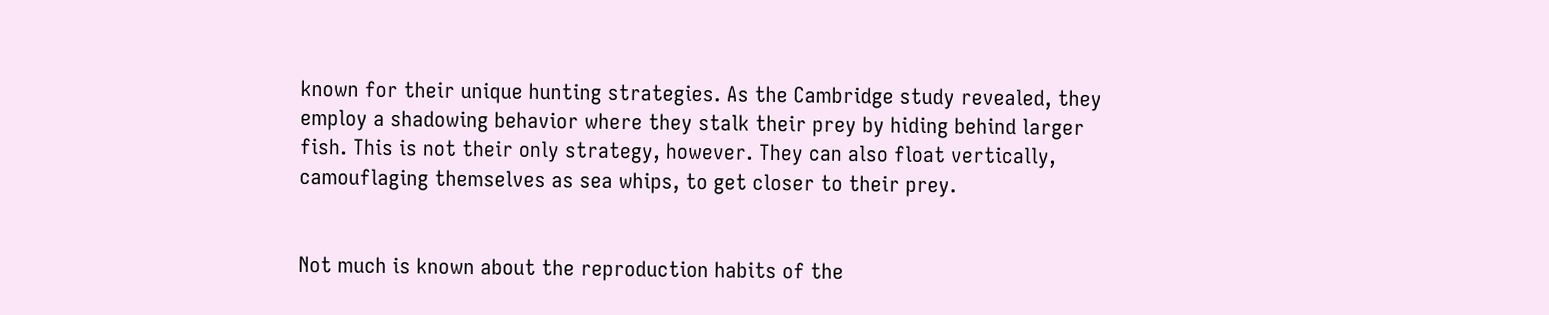known for their unique hunting strategies. As the Cambridge study revealed, they employ a shadowing behavior where they stalk their prey by hiding behind larger fish. This is not their only strategy, however. They can also float vertically, camouflaging themselves as sea whips, to get closer to their prey.


Not much is known about the reproduction habits of the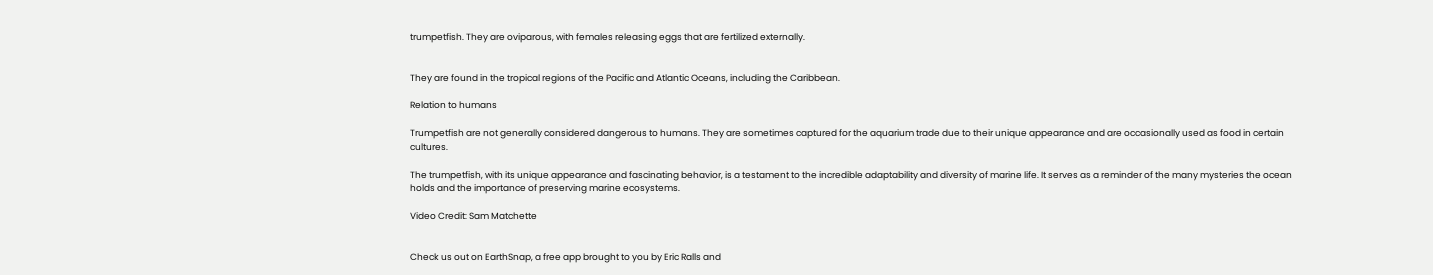trumpetfish. They are oviparous, with females releasing eggs that are fertilized externally.


They are found in the tropical regions of the Pacific and Atlantic Oceans, including the Caribbean.

Relation to humans

Trumpetfish are not generally considered dangerous to humans. They are sometimes captured for the aquarium trade due to their unique appearance and are occasionally used as food in certain cultures.

The trumpetfish, with its unique appearance and fascinating behavior, is a testament to the incredible adaptability and diversity of marine life. It serves as a reminder of the many mysteries the ocean holds and the importance of preserving marine ecosystems.

Video Credit: Sam Matchette


Check us out on EarthSnap, a free app brought to you by Eric Ralls and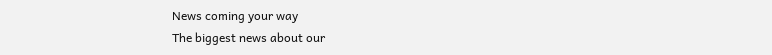News coming your way
The biggest news about our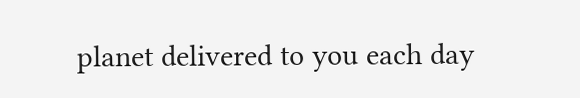planet delivered to you each day